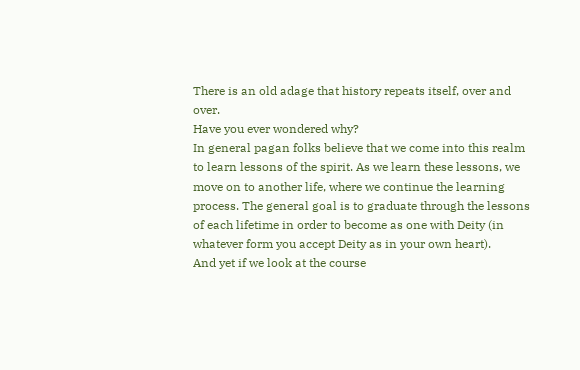There is an old adage that history repeats itself, over and over.
Have you ever wondered why?
In general pagan folks believe that we come into this realm to learn lessons of the spirit. As we learn these lessons, we move on to another life, where we continue the learning process. The general goal is to graduate through the lessons of each lifetime in order to become as one with Deity (in whatever form you accept Deity as in your own heart).
And yet if we look at the course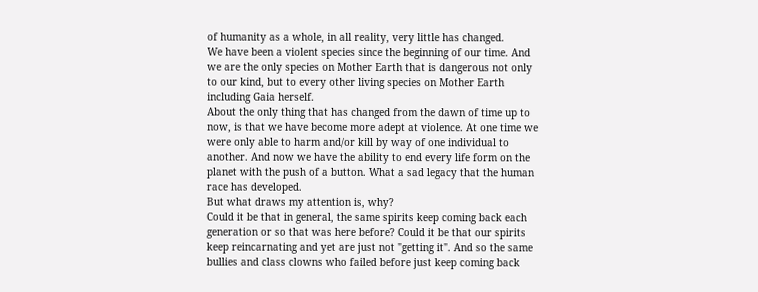of humanity as a whole, in all reality, very little has changed.
We have been a violent species since the beginning of our time. And we are the only species on Mother Earth that is dangerous not only to our kind, but to every other living species on Mother Earth including Gaia herself.
About the only thing that has changed from the dawn of time up to now, is that we have become more adept at violence. At one time we were only able to harm and/or kill by way of one individual to another. And now we have the ability to end every life form on the planet with the push of a button. What a sad legacy that the human race has developed.
But what draws my attention is, why?
Could it be that in general, the same spirits keep coming back each generation or so that was here before? Could it be that our spirits keep reincarnating and yet are just not "getting it". And so the same bullies and class clowns who failed before just keep coming back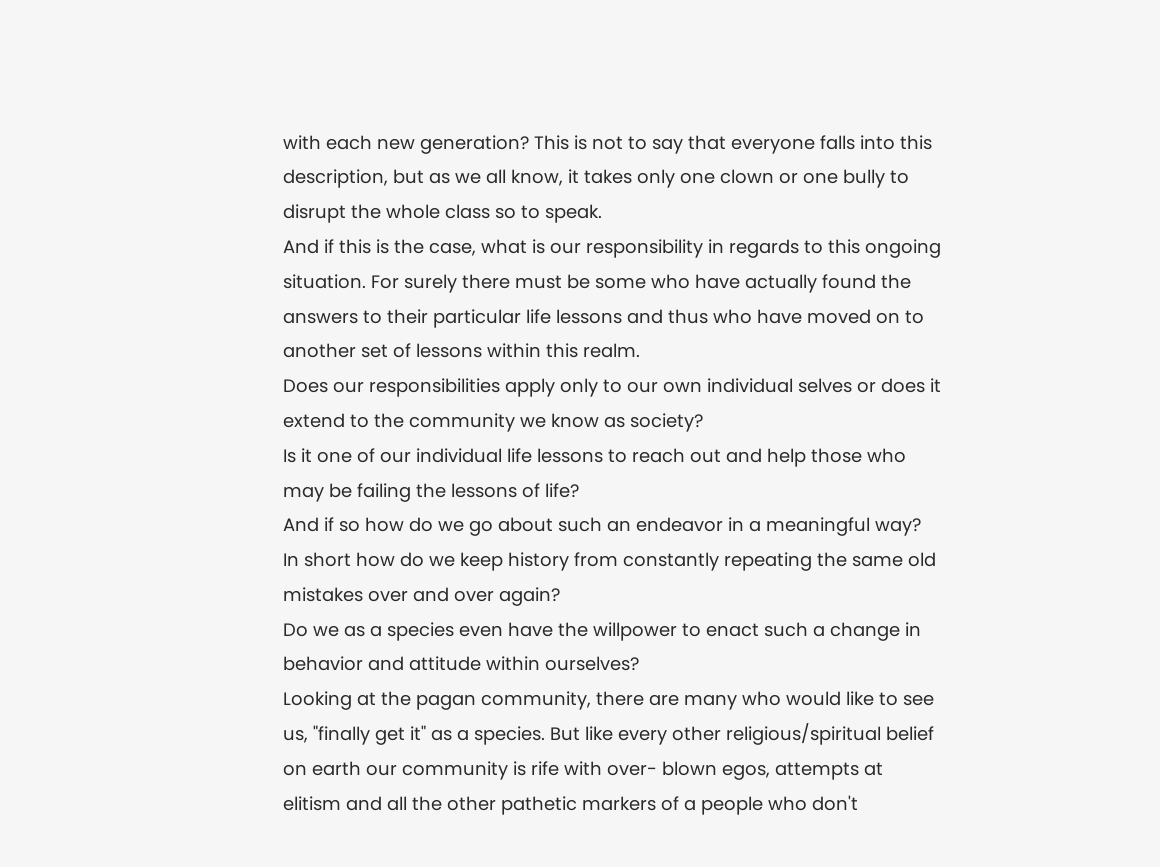with each new generation? This is not to say that everyone falls into this description, but as we all know, it takes only one clown or one bully to disrupt the whole class so to speak.
And if this is the case, what is our responsibility in regards to this ongoing situation. For surely there must be some who have actually found the answers to their particular life lessons and thus who have moved on to another set of lessons within this realm.
Does our responsibilities apply only to our own individual selves or does it extend to the community we know as society?
Is it one of our individual life lessons to reach out and help those who may be failing the lessons of life?
And if so how do we go about such an endeavor in a meaningful way?
In short how do we keep history from constantly repeating the same old mistakes over and over again?
Do we as a species even have the willpower to enact such a change in behavior and attitude within ourselves?
Looking at the pagan community, there are many who would like to see us, "finally get it" as a species. But like every other religious/spiritual belief on earth our community is rife with over- blown egos, attempts at elitism and all the other pathetic markers of a people who don't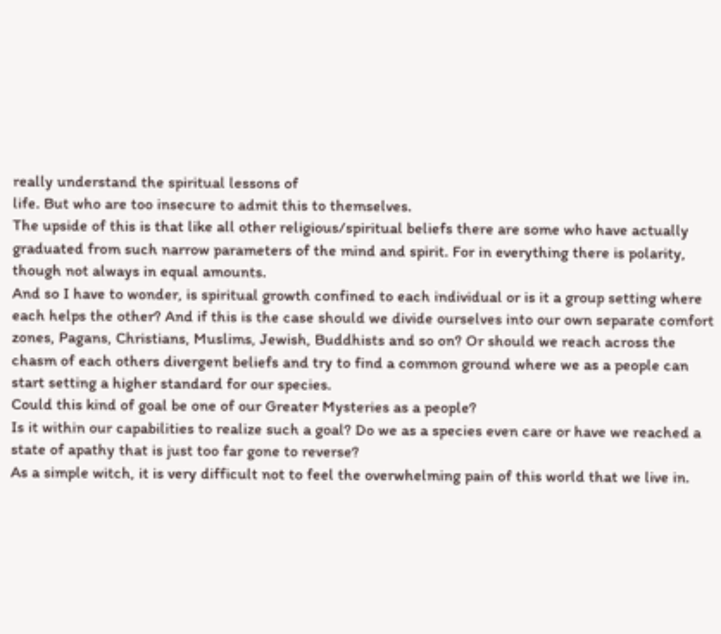really understand the spiritual lessons of
life. But who are too insecure to admit this to themselves.
The upside of this is that like all other religious/spiritual beliefs there are some who have actually graduated from such narrow parameters of the mind and spirit. For in everything there is polarity, though not always in equal amounts.
And so I have to wonder, is spiritual growth confined to each individual or is it a group setting where each helps the other? And if this is the case should we divide ourselves into our own separate comfort zones, Pagans, Christians, Muslims, Jewish, Buddhists and so on? Or should we reach across the chasm of each others divergent beliefs and try to find a common ground where we as a people can start setting a higher standard for our species.
Could this kind of goal be one of our Greater Mysteries as a people?
Is it within our capabilities to realize such a goal? Do we as a species even care or have we reached a state of apathy that is just too far gone to reverse?
As a simple witch, it is very difficult not to feel the overwhelming pain of this world that we live in.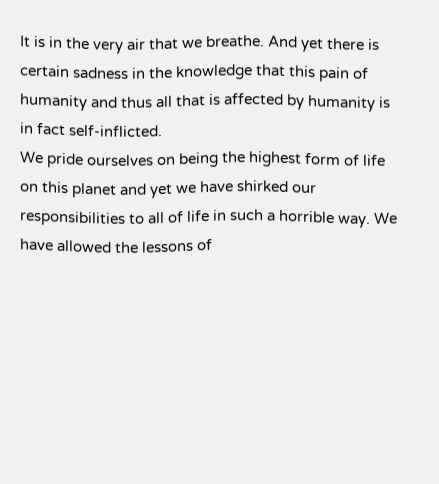It is in the very air that we breathe. And yet there is certain sadness in the knowledge that this pain of humanity and thus all that is affected by humanity is in fact self-inflicted.
We pride ourselves on being the highest form of life on this planet and yet we have shirked our responsibilities to all of life in such a horrible way. We have allowed the lessons of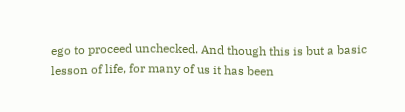ego to proceed unchecked. And though this is but a basic lesson of life, for many of us it has been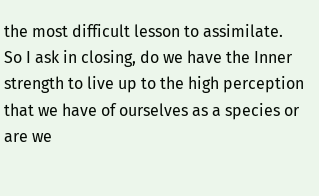the most difficult lesson to assimilate.
So I ask in closing, do we have the Inner strength to live up to the high perception that we have of ourselves as a species or are we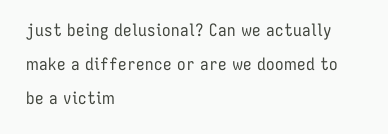just being delusional? Can we actually make a difference or are we doomed to be a victim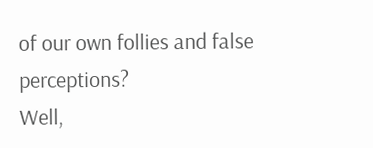of our own follies and false perceptions?
Well,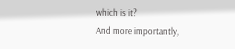which is it?
And more importantly,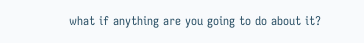what if anything are you going to do about it?